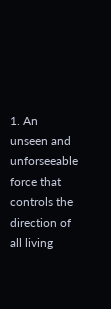1. An unseen and unforseeable force that controls the direction of all living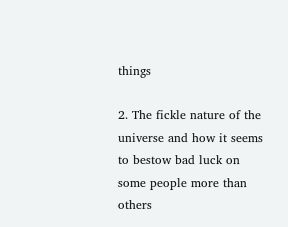things

2. The fickle nature of the universe and how it seems to bestow bad luck on some people more than others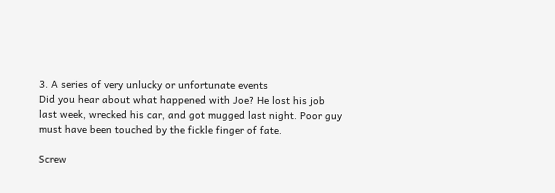3. A series of very unlucky or unfortunate events
Did you hear about what happened with Joe? He lost his job last week, wrecked his car, and got mugged last night. Poor guy must have been touched by the fickle finger of fate.

Screw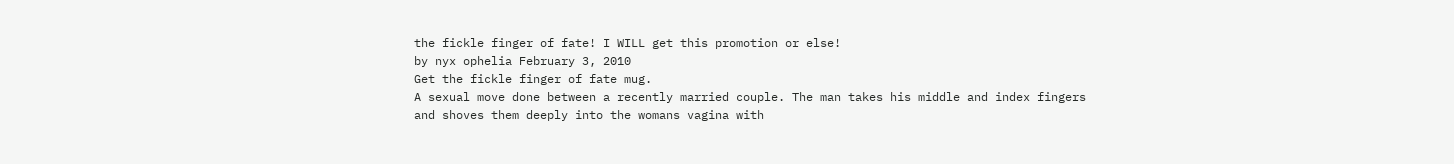the fickle finger of fate! I WILL get this promotion or else!
by nyx ophelia February 3, 2010
Get the fickle finger of fate mug.
A sexual move done between a recently married couple. The man takes his middle and index fingers and shoves them deeply into the womans vagina with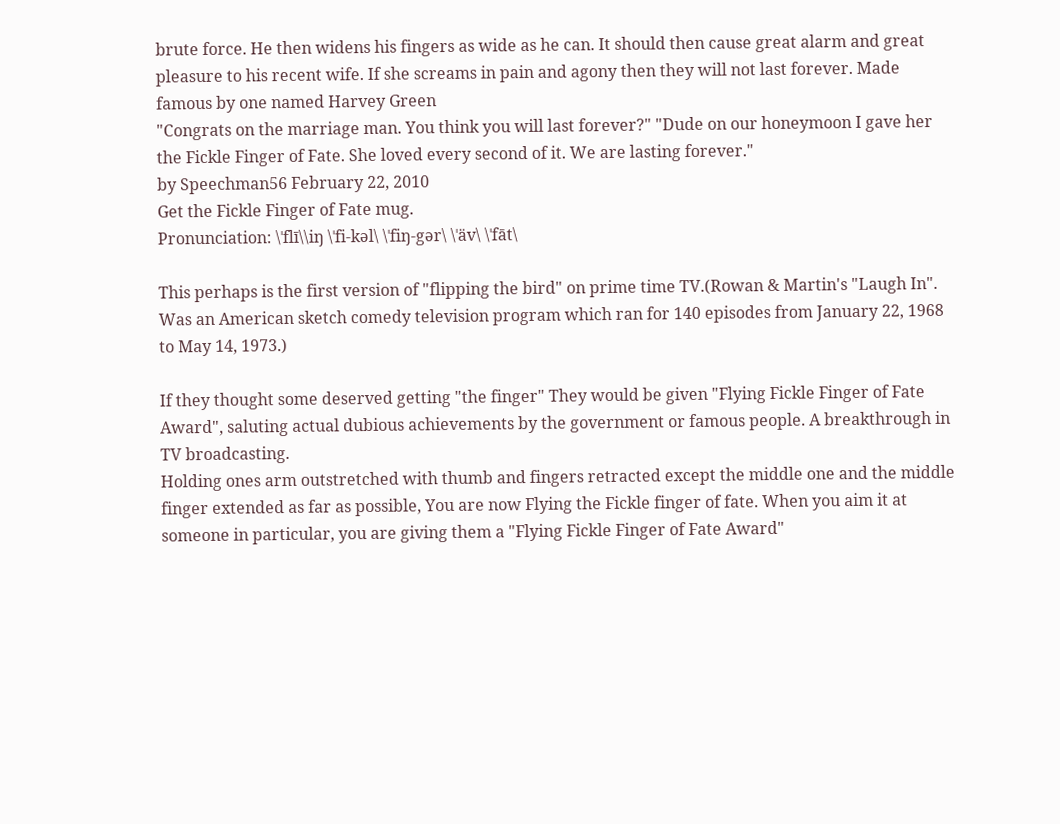brute force. He then widens his fingers as wide as he can. It should then cause great alarm and great pleasure to his recent wife. If she screams in pain and agony then they will not last forever. Made famous by one named Harvey Green
"Congrats on the marriage man. You think you will last forever?" "Dude on our honeymoon I gave her the Fickle Finger of Fate. She loved every second of it. We are lasting forever."
by Speechman56 February 22, 2010
Get the Fickle Finger of Fate mug.
Pronunciation: \ˈflī\\iŋ \ˈfi-kəl\ \ˈfiŋ-gər\ \ˈäv\ \ˈfāt\

This perhaps is the first version of "flipping the bird" on prime time TV.(Rowan & Martin's "Laugh In". Was an American sketch comedy television program which ran for 140 episodes from January 22, 1968 to May 14, 1973.)

If they thought some deserved getting "the finger" They would be given "Flying Fickle Finger of Fate Award", saluting actual dubious achievements by the government or famous people. A breakthrough in TV broadcasting.
Holding ones arm outstretched with thumb and fingers retracted except the middle one and the middle finger extended as far as possible, You are now Flying the Fickle finger of fate. When you aim it at someone in particular, you are giving them a "Flying Fickle Finger of Fate Award"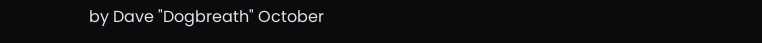by Dave "Dogbreath" October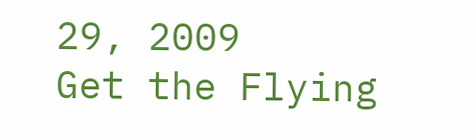29, 2009
Get the Flying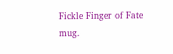Fickle Finger of Fate mug.